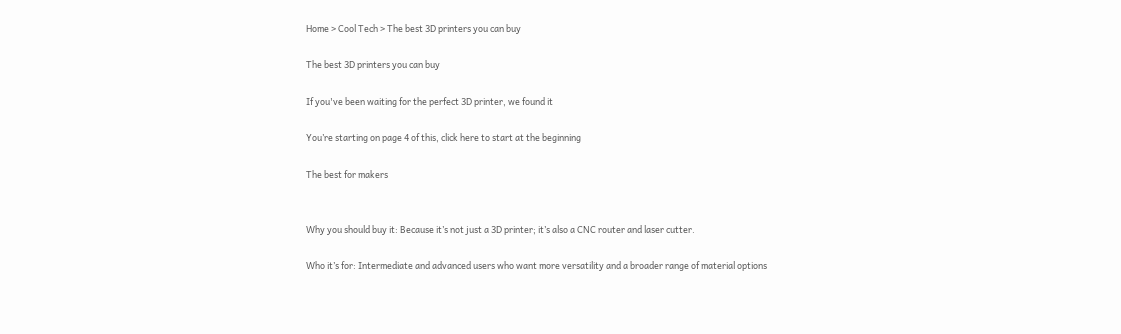Home > Cool Tech > The best 3D printers you can buy

The best 3D printers you can buy

If you've been waiting for the perfect 3D printer, we found it

You’re starting on page 4 of this, click here to start at the beginning

The best for makers


Why you should buy it: Because it’s not just a 3D printer; it’s also a CNC router and laser cutter.

Who it’s for: Intermediate and advanced users who want more versatility and a broader range of material options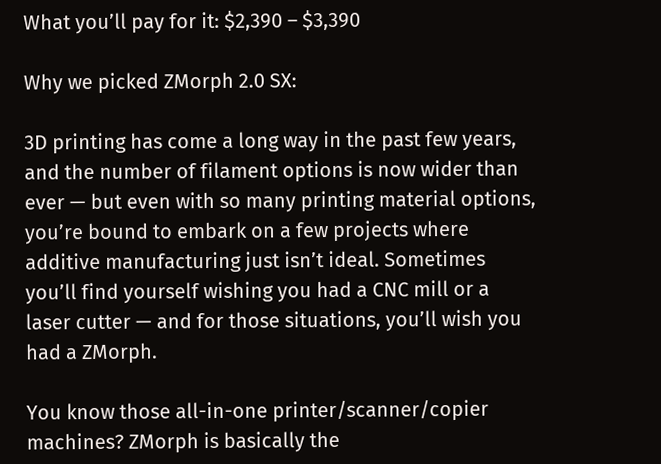What you’ll pay for it: $2,390 – $3,390

Why we picked ZMorph 2.0 SX:

3D printing has come a long way in the past few years, and the number of filament options is now wider than ever — but even with so many printing material options, you’re bound to embark on a few projects where additive manufacturing just isn’t ideal. Sometimes you’ll find yourself wishing you had a CNC mill or a laser cutter — and for those situations, you’ll wish you had a ZMorph.

You know those all-in-one printer/scanner/copier machines? ZMorph is basically the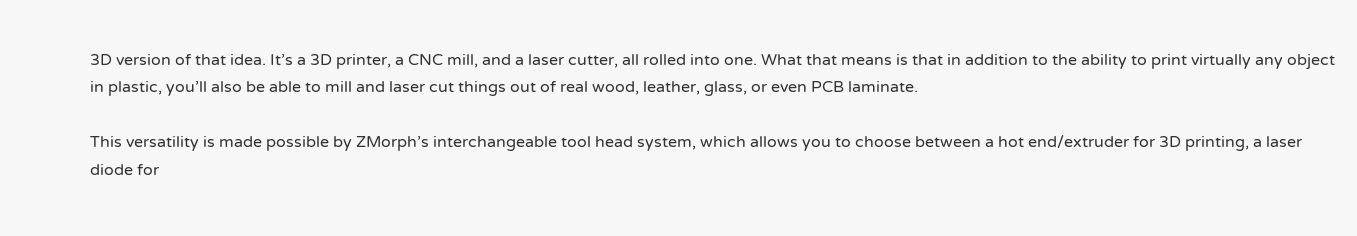3D version of that idea. It’s a 3D printer, a CNC mill, and a laser cutter, all rolled into one. What that means is that in addition to the ability to print virtually any object in plastic, you’ll also be able to mill and laser cut things out of real wood, leather, glass, or even PCB laminate.

This versatility is made possible by ZMorph’s interchangeable tool head system, which allows you to choose between a hot end/extruder for 3D printing, a laser diode for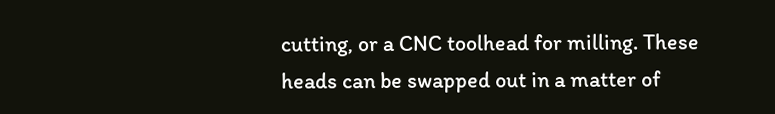cutting, or a CNC toolhead for milling. These heads can be swapped out in a matter of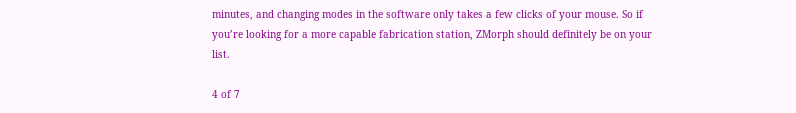minutes, and changing modes in the software only takes a few clicks of your mouse. So if you’re looking for a more capable fabrication station, ZMorph should definitely be on your list.

4 of 7